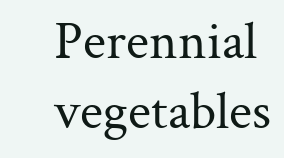Perennial vegetables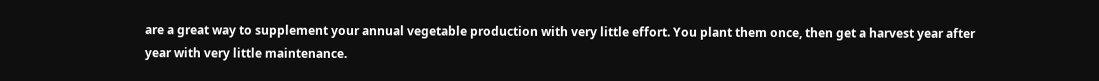are a great way to supplement your annual vegetable production with very little effort. You plant them once, then get a harvest year after year with very little maintenance.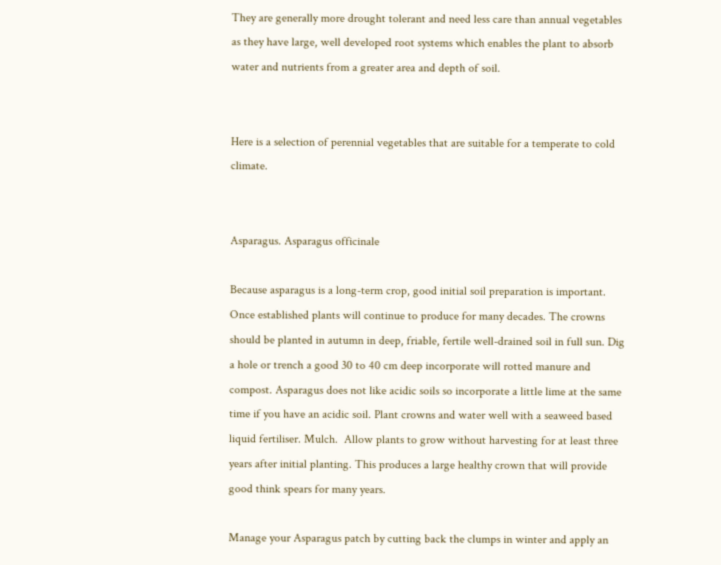They are generally more drought tolerant and need less care than annual vegetables as they have large, well developed root systems which enables the plant to absorb water and nutrients from a greater area and depth of soil.


Here is a selection of perennial vegetables that are suitable for a temperate to cold climate.


Asparagus. Asparagus officinale

Because asparagus is a long-term crop, good initial soil preparation is important. Once established plants will continue to produce for many decades. The crowns should be planted in autumn in deep, friable, fertile well-drained soil in full sun. Dig a hole or trench a good 30 to 40 cm deep incorporate will rotted manure and compost. Asparagus does not like acidic soils so incorporate a little lime at the same time if you have an acidic soil. Plant crowns and water well with a seaweed based liquid fertiliser. Mulch.  Allow plants to grow without harvesting for at least three years after initial planting. This produces a large healthy crown that will provide good think spears for many years.

Manage your Asparagus patch by cutting back the clumps in winter and apply an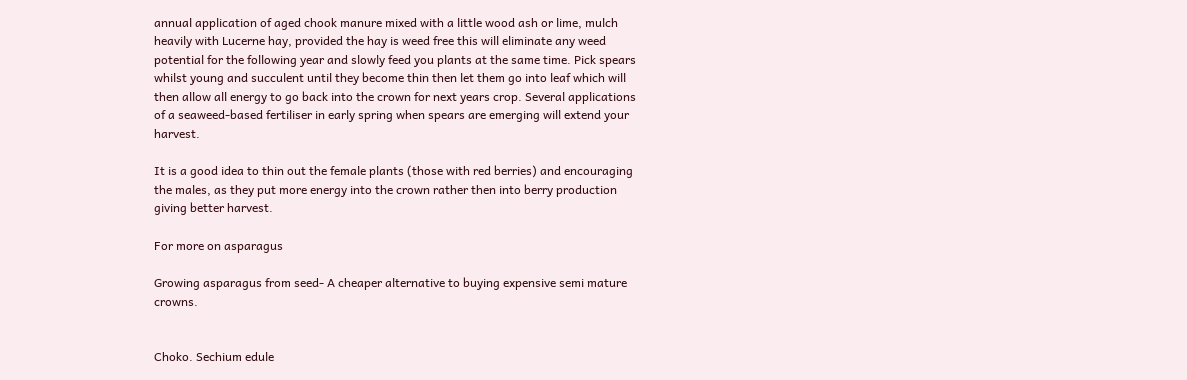annual application of aged chook manure mixed with a little wood ash or lime, mulch heavily with Lucerne hay, provided the hay is weed free this will eliminate any weed potential for the following year and slowly feed you plants at the same time. Pick spears whilst young and succulent until they become thin then let them go into leaf which will then allow all energy to go back into the crown for next years crop. Several applications of a seaweed-based fertiliser in early spring when spears are emerging will extend your harvest.

It is a good idea to thin out the female plants (those with red berries) and encouraging the males, as they put more energy into the crown rather then into berry production giving better harvest.

For more on asparagus

Growing asparagus from seed- A cheaper alternative to buying expensive semi mature crowns.


Choko. Sechium edule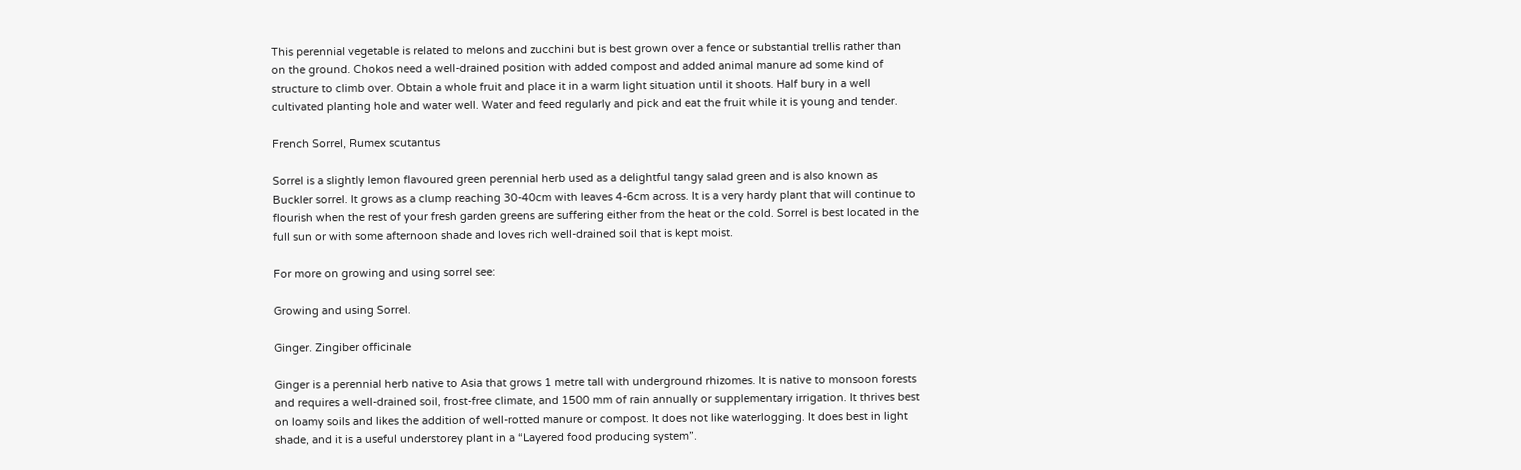This perennial vegetable is related to melons and zucchini but is best grown over a fence or substantial trellis rather than on the ground. Chokos need a well-drained position with added compost and added animal manure ad some kind of structure to climb over. Obtain a whole fruit and place it in a warm light situation until it shoots. Half bury in a well cultivated planting hole and water well. Water and feed regularly and pick and eat the fruit while it is young and tender.

French Sorrel, Rumex scutantus

Sorrel is a slightly lemon flavoured green perennial herb used as a delightful tangy salad green and is also known as Buckler sorrel. It grows as a clump reaching 30-40cm with leaves 4-6cm across. It is a very hardy plant that will continue to flourish when the rest of your fresh garden greens are suffering either from the heat or the cold. Sorrel is best located in the full sun or with some afternoon shade and loves rich well-drained soil that is kept moist.

For more on growing and using sorrel see:

Growing and using Sorrel.

Ginger. Zingiber officinale

Ginger is a perennial herb native to Asia that grows 1 metre tall with underground rhizomes. It is native to monsoon forests and requires a well-drained soil, frost-free climate, and 1500 mm of rain annually or supplementary irrigation. It thrives best on loamy soils and likes the addition of well-rotted manure or compost. It does not like waterlogging. It does best in light shade, and it is a useful understorey plant in a “Layered food producing system”.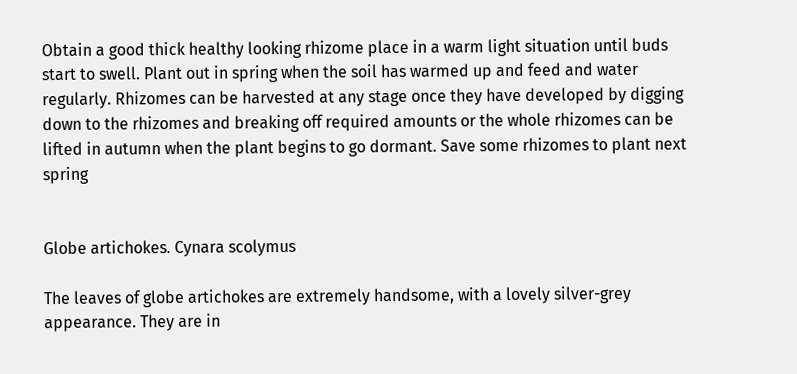Obtain a good thick healthy looking rhizome place in a warm light situation until buds start to swell. Plant out in spring when the soil has warmed up and feed and water regularly. Rhizomes can be harvested at any stage once they have developed by digging down to the rhizomes and breaking off required amounts or the whole rhizomes can be lifted in autumn when the plant begins to go dormant. Save some rhizomes to plant next spring


Globe artichokes. Cynara scolymus

The leaves of globe artichokes are extremely handsome, with a lovely silver-grey appearance. They are in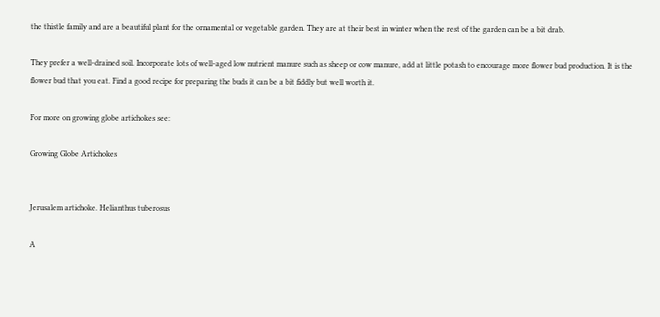the thistle family and are a beautiful plant for the ornamental or vegetable garden. They are at their best in winter when the rest of the garden can be a bit drab.

They prefer a well-drained soil. Incorporate lots of well-aged low nutrient manure such as sheep or cow manure, add at little potash to encourage more flower bud production. It is the flower bud that you eat. Find a good recipe for preparing the buds it can be a bit fiddly but well worth it.

For more on growing globe artichokes see:

Growing Globe Artichokes


Jerusalem artichoke. Helianthus tuberosus

A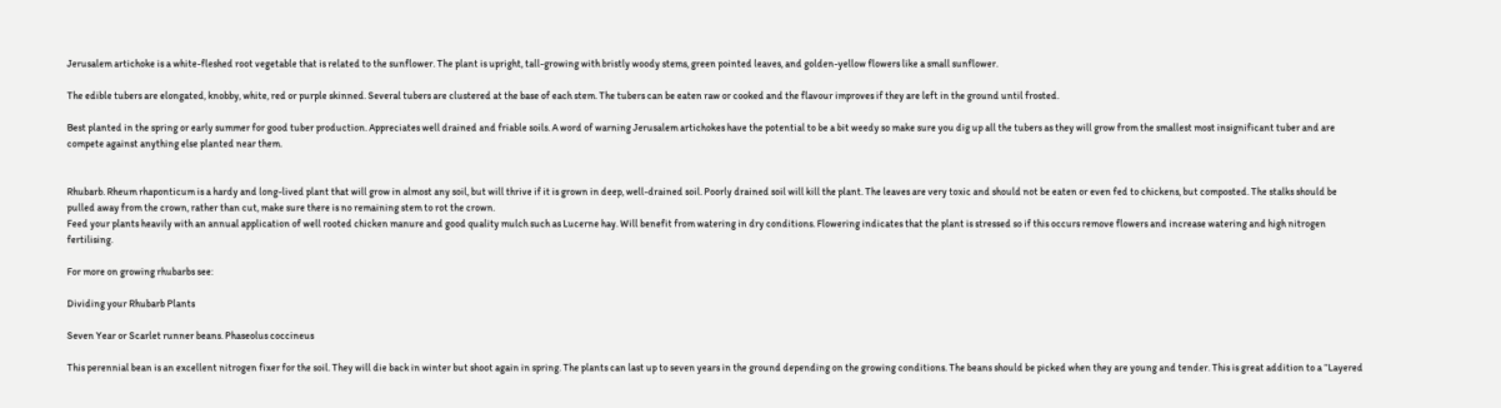Jerusalem artichoke is a white-fleshed root vegetable that is related to the sunflower. The plant is upright, tall-growing with bristly woody stems, green pointed leaves, and golden-yellow flowers like a small sunflower.

The edible tubers are elongated, knobby, white, red or purple skinned. Several tubers are clustered at the base of each stem. The tubers can be eaten raw or cooked and the flavour improves if they are left in the ground until frosted.

Best planted in the spring or early summer for good tuber production. Appreciates well drained and friable soils. A word of warning Jerusalem artichokes have the potential to be a bit weedy so make sure you dig up all the tubers as they will grow from the smallest most insignificant tuber and are compete against anything else planted near them.


Rhubarb. Rheum rhaponticum is a hardy and long-lived plant that will grow in almost any soil, but will thrive if it is grown in deep, well-drained soil. Poorly drained soil will kill the plant. The leaves are very toxic and should not be eaten or even fed to chickens, but composted. The stalks should be pulled away from the crown, rather than cut, make sure there is no remaining stem to rot the crown.
Feed your plants heavily with an annual application of well rooted chicken manure and good quality mulch such as Lucerne hay. Will benefit from watering in dry conditions. Flowering indicates that the plant is stressed so if this occurs remove flowers and increase watering and high nitrogen fertilising.

For more on growing rhubarbs see:

Dividing your Rhubarb Plants

Seven Year or Scarlet runner beans. Phaseolus coccineus

This perennial bean is an excellent nitrogen fixer for the soil. They will die back in winter but shoot again in spring. The plants can last up to seven years in the ground depending on the growing conditions. The beans should be picked when they are young and tender. This is great addition to a “Layered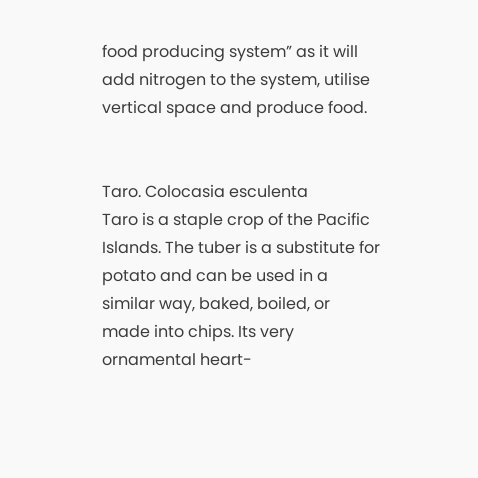food producing system” as it will add nitrogen to the system, utilise vertical space and produce food.


Taro. Colocasia esculenta
Taro is a staple crop of the Pacific Islands. The tuber is a substitute for potato and can be used in a similar way, baked, boiled, or made into chips. Its very ornamental heart-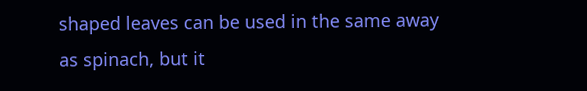shaped leaves can be used in the same away as spinach, but it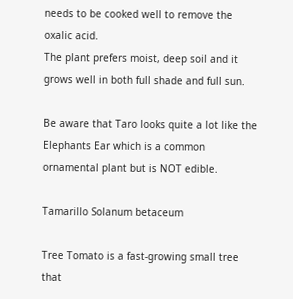needs to be cooked well to remove the oxalic acid.
The plant prefers moist, deep soil and it grows well in both full shade and full sun.

Be aware that Taro looks quite a lot like the Elephants Ear which is a common ornamental plant but is NOT edible.

Tamarillo Solanum betaceum

Tree Tomato is a fast-growing small tree that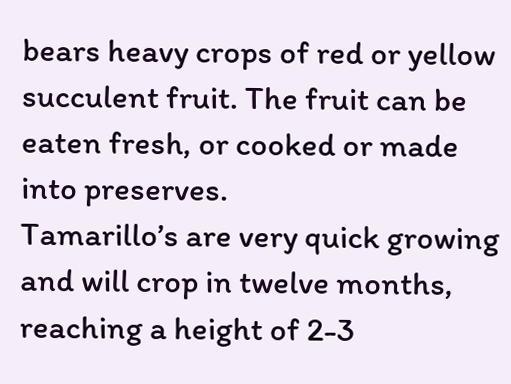bears heavy crops of red or yellow succulent fruit. The fruit can be eaten fresh, or cooked or made into preserves.
Tamarillo’s are very quick growing and will crop in twelve months, reaching a height of 2-3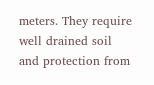meters. They require well drained soil and protection from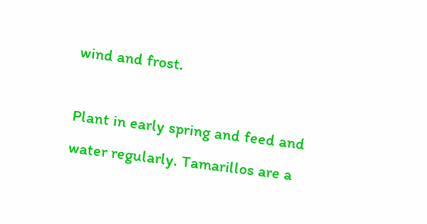wind and frost.

Plant in early spring and feed and water regularly. Tamarillos are a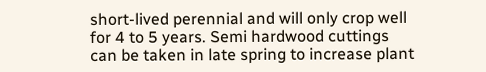short-lived perennial and will only crop well for 4 to 5 years. Semi hardwood cuttings can be taken in late spring to increase plant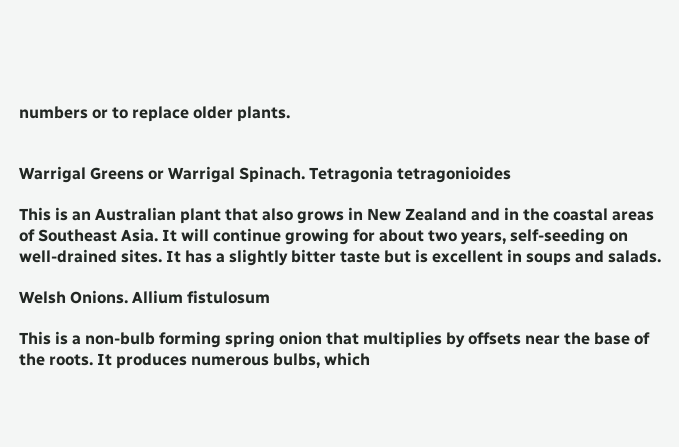numbers or to replace older plants.


Warrigal Greens or Warrigal Spinach. Tetragonia tetragonioides

This is an Australian plant that also grows in New Zealand and in the coastal areas of Southeast Asia. It will continue growing for about two years, self-seeding on well-drained sites. It has a slightly bitter taste but is excellent in soups and salads.

Welsh Onions. Allium fistulosum

This is a non-bulb forming spring onion that multiplies by offsets near the base of the roots. It produces numerous bulbs, which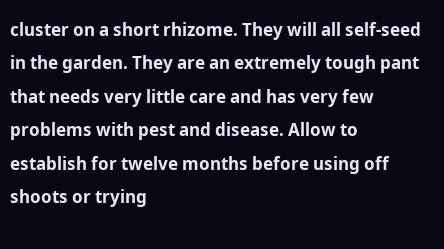cluster on a short rhizome. They will all self-seed in the garden. They are an extremely tough pant that needs very little care and has very few problems with pest and disease. Allow to establish for twelve months before using off shoots or trying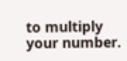to multiply your number.